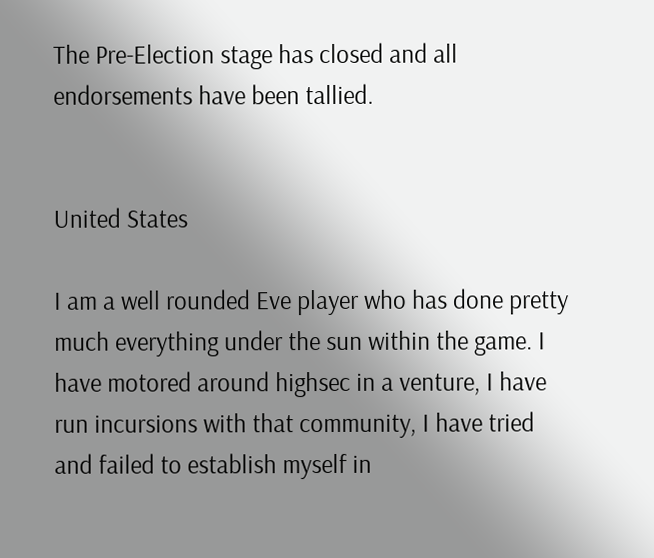The Pre-Election stage has closed and all endorsements have been tallied.


United States

I am a well rounded Eve player who has done pretty much everything under the sun within the game. I have motored around highsec in a venture, I have run incursions with that community, I have tried and failed to establish myself in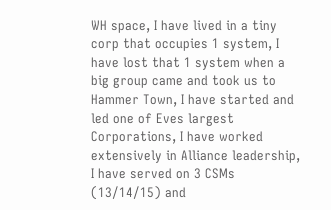WH space, I have lived in a tiny corp that occupies 1 system, I have lost that 1 system when a big group came and took us to Hammer Town, I have started and led one of Eves largest Corporations, I have worked extensively in Alliance leadership, I have served on 3 CSMs (13/14/15) and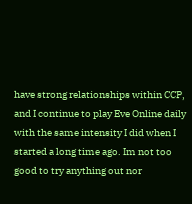have strong relationships within CCP, and I continue to play Eve Online daily with the same intensity I did when I started a long time ago. Im not too good to try anything out nor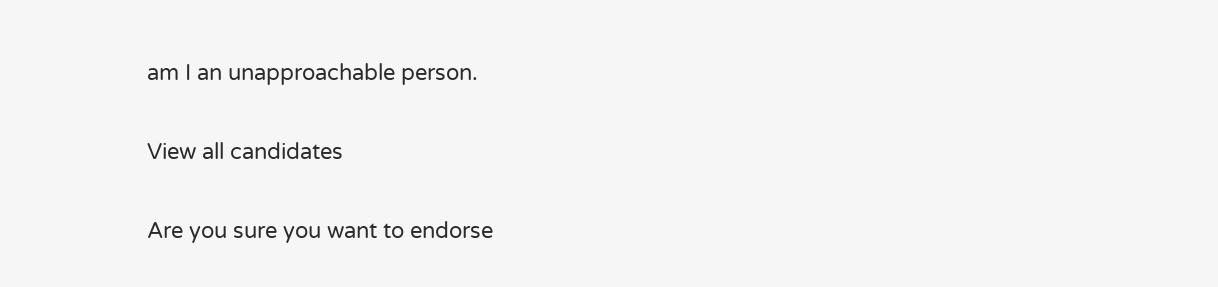am I an unapproachable person.

View all candidates

Are you sure you want to endorse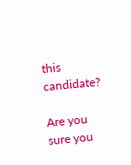this candidate?

Are you sure you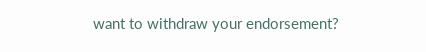want to withdraw your endorsement?